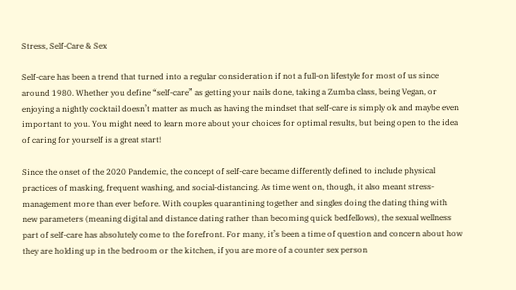Stress, Self-Care & Sex

Self-care has been a trend that turned into a regular consideration if not a full-on lifestyle for most of us since around 1980. Whether you define “self-care” as getting your nails done, taking a Zumba class, being Vegan, or enjoying a nightly cocktail doesn’t matter as much as having the mindset that self-care is simply ok and maybe even important to you. You might need to learn more about your choices for optimal results, but being open to the idea of caring for yourself is a great start!

Since the onset of the 2020 Pandemic, the concept of self-care became differently defined to include physical practices of masking, frequent washing, and social-distancing. As time went on, though, it also meant stress-management more than ever before. With couples quarantining together and singles doing the dating thing with new parameters (meaning digital and distance dating rather than becoming quick bedfellows), the sexual wellness part of self-care has absolutely come to the forefront. For many, it’s been a time of question and concern about how they are holding up in the bedroom or the kitchen, if you are more of a counter sex person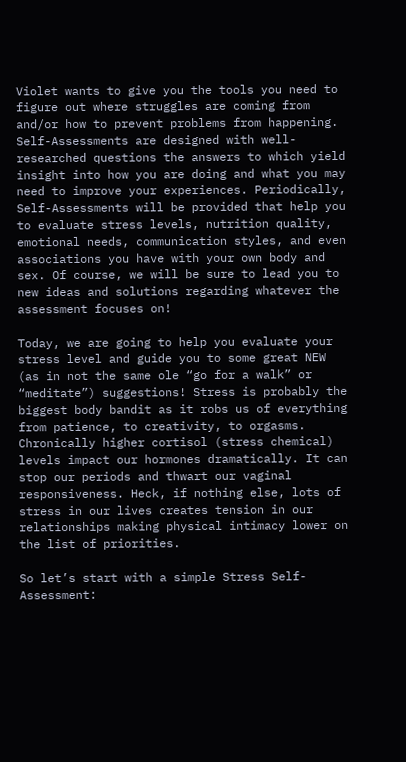Violet wants to give you the tools you need to figure out where struggles are coming from and/or how to prevent problems from happening. Self-Assessments are designed with well-researched questions the answers to which yield insight into how you are doing and what you may need to improve your experiences. Periodically, Self-Assessments will be provided that help you to evaluate stress levels, nutrition quality, emotional needs, communication styles, and even associations you have with your own body and sex. Of course, we will be sure to lead you to new ideas and solutions regarding whatever the assessment focuses on!

Today, we are going to help you evaluate your stress level and guide you to some great NEW (as in not the same ole “go for a walk” or “meditate”) suggestions! Stress is probably the biggest body bandit as it robs us of everything from patience, to creativity, to orgasms. Chronically higher cortisol (stress chemical) levels impact our hormones dramatically. It can stop our periods and thwart our vaginal responsiveness. Heck, if nothing else, lots of stress in our lives creates tension in our relationships making physical intimacy lower on the list of priorities.

So let’s start with a simple Stress Self-Assessment: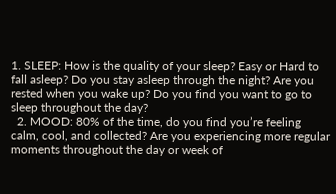1. SLEEP: How is the quality of your sleep? Easy or Hard to fall asleep? Do you stay asleep through the night? Are you rested when you wake up? Do you find you want to go to sleep throughout the day?
  2. MOOD: 80% of the time, do you find you’re feeling calm, cool, and collected? Are you experiencing more regular moments throughout the day or week of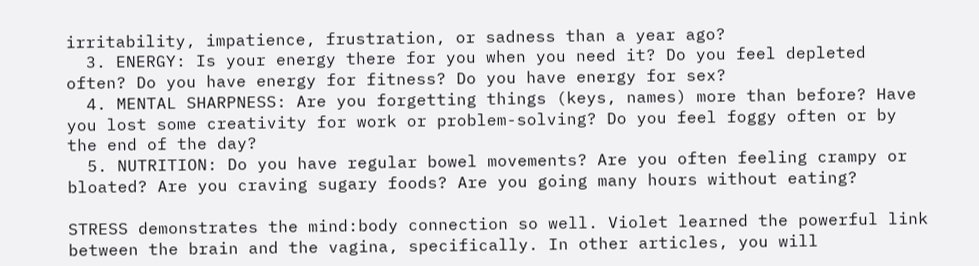irritability, impatience, frustration, or sadness than a year ago?
  3. ENERGY: Is your energy there for you when you need it? Do you feel depleted often? Do you have energy for fitness? Do you have energy for sex?
  4. MENTAL SHARPNESS: Are you forgetting things (keys, names) more than before? Have you lost some creativity for work or problem-solving? Do you feel foggy often or by the end of the day?
  5. NUTRITION: Do you have regular bowel movements? Are you often feeling crampy or bloated? Are you craving sugary foods? Are you going many hours without eating?

STRESS demonstrates the mind:body connection so well. Violet learned the powerful link between the brain and the vagina, specifically. In other articles, you will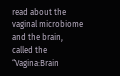read about the vaginal microbiome and the brain, called the “Vagina:Brain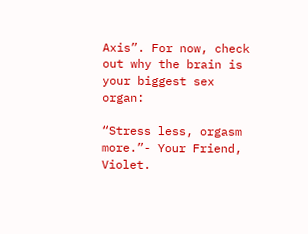Axis”. For now, check out why the brain is your biggest sex organ:

“Stress less, orgasm more.”- Your Friend, Violet.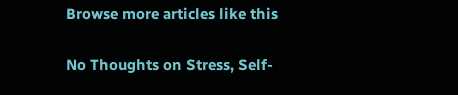Browse more articles like this

No Thoughts on Stress, Self-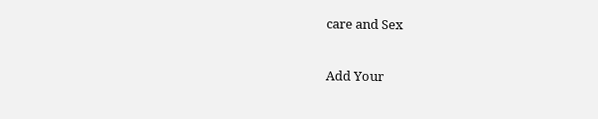care and Sex

Add Your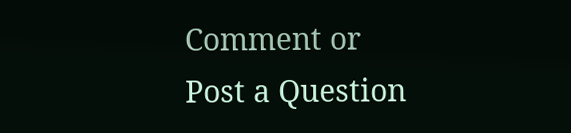Comment or Post a Question